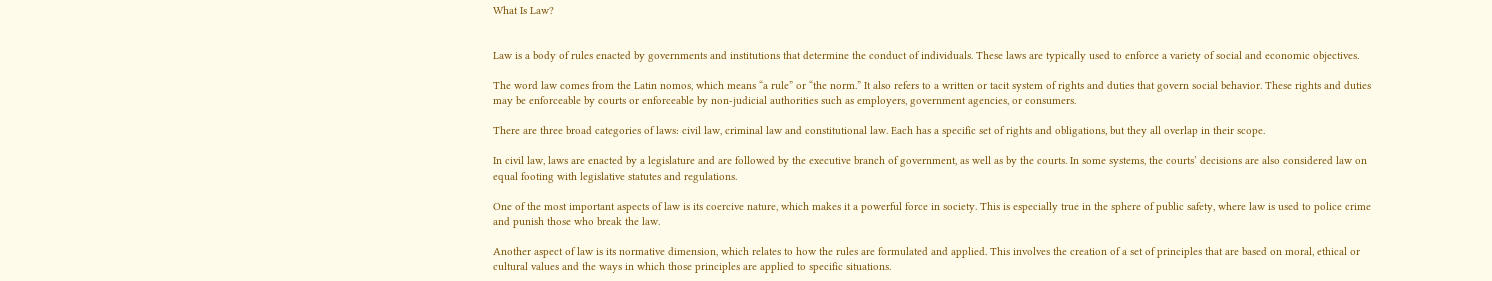What Is Law?


Law is a body of rules enacted by governments and institutions that determine the conduct of individuals. These laws are typically used to enforce a variety of social and economic objectives.

The word law comes from the Latin nomos, which means “a rule” or “the norm.” It also refers to a written or tacit system of rights and duties that govern social behavior. These rights and duties may be enforceable by courts or enforceable by non-judicial authorities such as employers, government agencies, or consumers.

There are three broad categories of laws: civil law, criminal law and constitutional law. Each has a specific set of rights and obligations, but they all overlap in their scope.

In civil law, laws are enacted by a legislature and are followed by the executive branch of government, as well as by the courts. In some systems, the courts’ decisions are also considered law on equal footing with legislative statutes and regulations.

One of the most important aspects of law is its coercive nature, which makes it a powerful force in society. This is especially true in the sphere of public safety, where law is used to police crime and punish those who break the law.

Another aspect of law is its normative dimension, which relates to how the rules are formulated and applied. This involves the creation of a set of principles that are based on moral, ethical or cultural values and the ways in which those principles are applied to specific situations.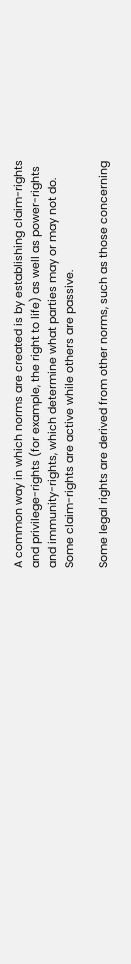A common way in which norms are created is by establishing claim-rights and privilege-rights (for example, the right to life) as well as power-rights and immunity-rights, which determine what parties may or may not do. Some claim-rights are active while others are passive.

Some legal rights are derived from other norms, such as those concerning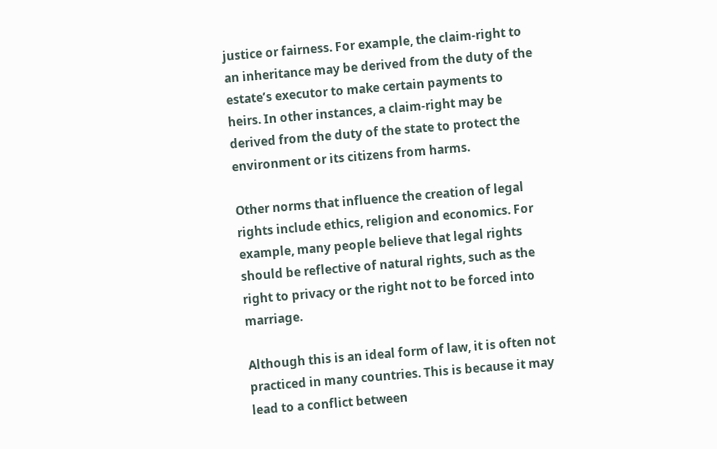justice or fairness. For example, the claim-right to an inheritance may be derived from the duty of the estate’s executor to make certain payments to heirs. In other instances, a claim-right may be derived from the duty of the state to protect the environment or its citizens from harms.

Other norms that influence the creation of legal rights include ethics, religion and economics. For example, many people believe that legal rights should be reflective of natural rights, such as the right to privacy or the right not to be forced into marriage.

Although this is an ideal form of law, it is often not practiced in many countries. This is because it may lead to a conflict between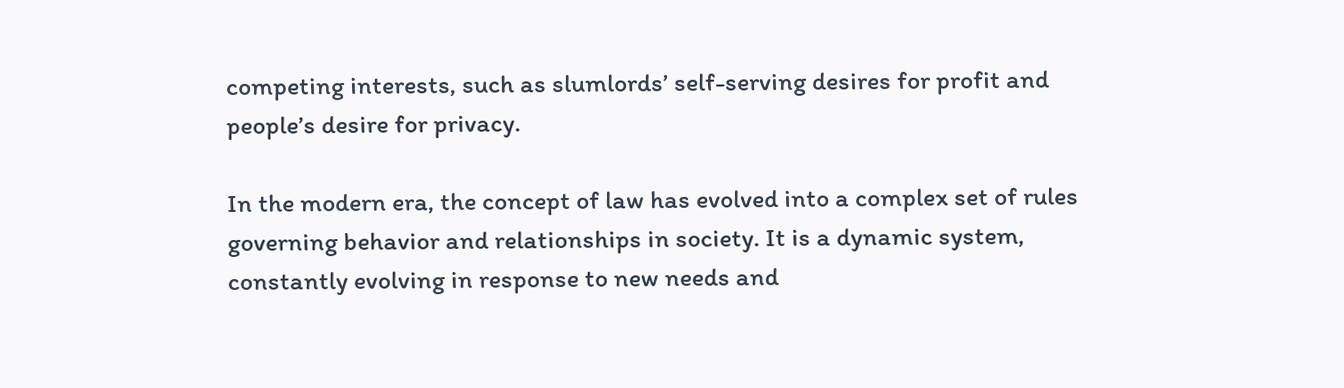competing interests, such as slumlords’ self-serving desires for profit and people’s desire for privacy.

In the modern era, the concept of law has evolved into a complex set of rules governing behavior and relationships in society. It is a dynamic system, constantly evolving in response to new needs and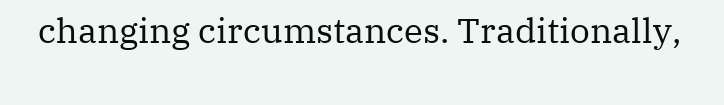changing circumstances. Traditionally,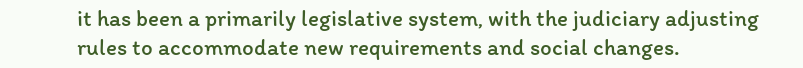it has been a primarily legislative system, with the judiciary adjusting rules to accommodate new requirements and social changes.